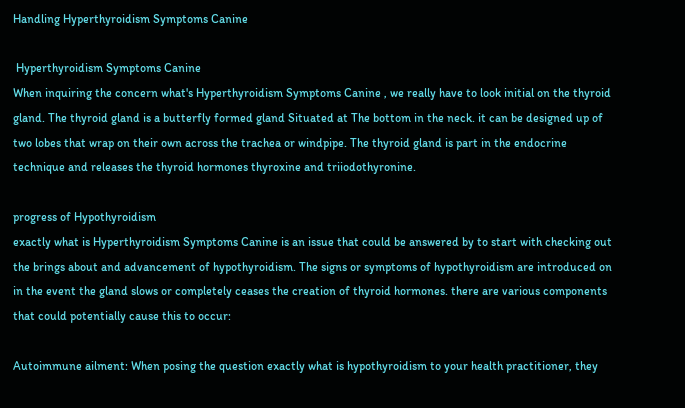Handling Hyperthyroidism Symptoms Canine

 Hyperthyroidism Symptoms Canine
When inquiring the concern what's Hyperthyroidism Symptoms Canine , we really have to look initial on the thyroid gland. The thyroid gland is a butterfly formed gland Situated at The bottom in the neck. it can be designed up of two lobes that wrap on their own across the trachea or windpipe. The thyroid gland is part in the endocrine technique and releases the thyroid hormones thyroxine and triiodothyronine.

progress of Hypothyroidism
exactly what is Hyperthyroidism Symptoms Canine is an issue that could be answered by to start with checking out the brings about and advancement of hypothyroidism. The signs or symptoms of hypothyroidism are introduced on in the event the gland slows or completely ceases the creation of thyroid hormones. there are various components that could potentially cause this to occur:

Autoimmune ailment: When posing the question exactly what is hypothyroidism to your health practitioner, they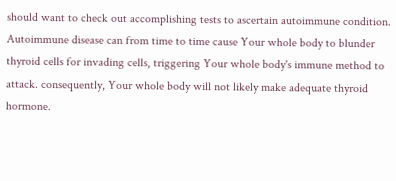should want to check out accomplishing tests to ascertain autoimmune condition. Autoimmune disease can from time to time cause Your whole body to blunder thyroid cells for invading cells, triggering Your whole body's immune method to attack. consequently, Your whole body will not likely make adequate thyroid hormone.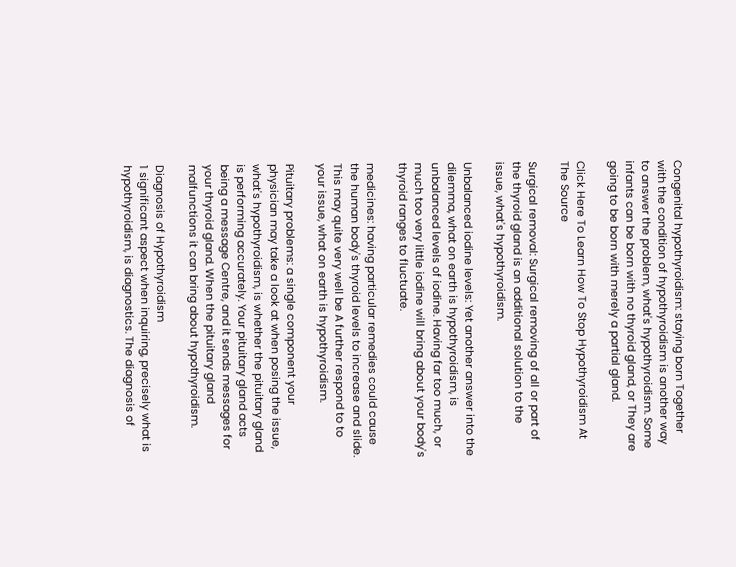Congenital hypothyroidism: staying born Together with the condition of hypothyroidism is another way to answer the problem, what's hypothyroidism. Some infants can be born with no thyroid gland, or They are going to be born with merely a partial gland.

Click Here To Learn How To Stop Hypothyroidism At The Source

Surgical removal: Surgical removing of all or part of the thyroid gland is an additional solution to the issue, what's hypothyroidism.

Unbalanced iodine levels: Yet another answer into the dilemma, what on earth is hypothyroidism, is unbalanced levels of iodine. Having far too much, or much too very little iodine will bring about your body's thyroid ranges to fluctuate.

medicines: having particular remedies could cause the human body's thyroid levels to increase and slide. This may quite very well be A further respond to to your issue, what on earth is hypothyroidism.

Pituitary problems: a single component your physician may take a look at when posing the issue, what's hypothyroidism, is whether the pituitary gland is performing accurately. Your pituitary gland acts being a message Centre, and it sends messages for your thyroid gland. When the pituitary gland malfunctions it can bring about hypothyroidism.

Diagnosis of Hypothyroidism
1 significant aspect when inquiring, precisely what is hypothyroidism, is diagnostics. The diagnosis of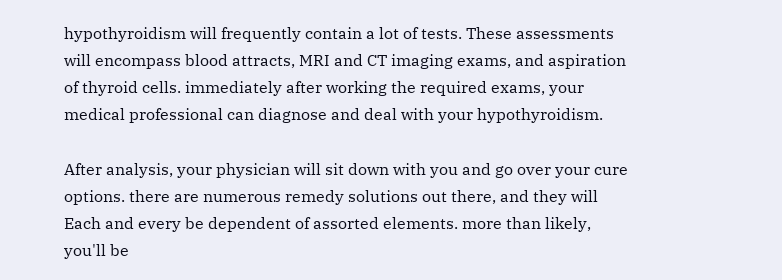hypothyroidism will frequently contain a lot of tests. These assessments will encompass blood attracts, MRI and CT imaging exams, and aspiration of thyroid cells. immediately after working the required exams, your medical professional can diagnose and deal with your hypothyroidism.

After analysis, your physician will sit down with you and go over your cure options. there are numerous remedy solutions out there, and they will Each and every be dependent of assorted elements. more than likely, you'll be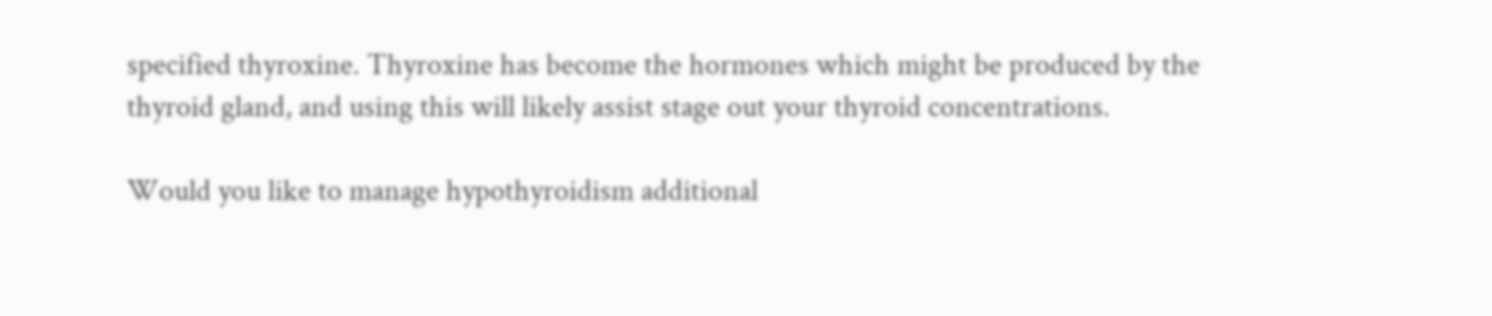specified thyroxine. Thyroxine has become the hormones which might be produced by the thyroid gland, and using this will likely assist stage out your thyroid concentrations.

Would you like to manage hypothyroidism additional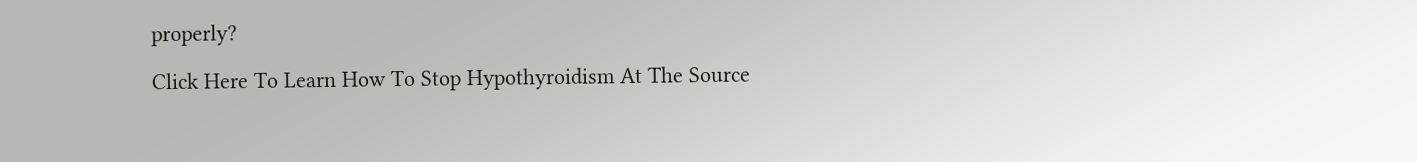properly?

Click Here To Learn How To Stop Hypothyroidism At The Source